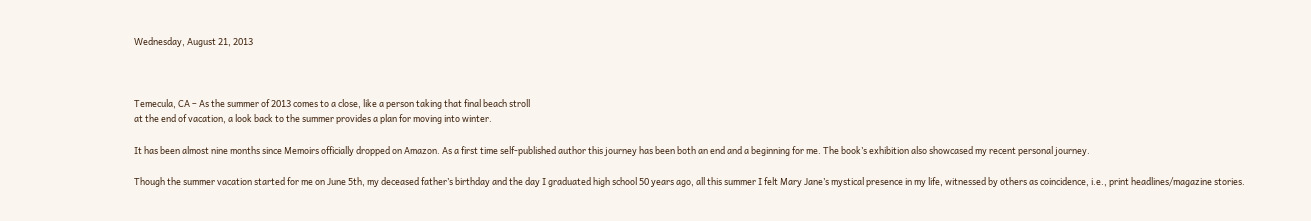Wednesday, August 21, 2013



Temecula, CA – As the summer of 2013 comes to a close, like a person taking that final beach stroll
at the end of vacation, a look back to the summer provides a plan for moving into winter.

It has been almost nine months since Memoirs officially dropped on Amazon. As a first time self-published author this journey has been both an end and a beginning for me. The book’s exhibition also showcased my recent personal journey.

Though the summer vacation started for me on June 5th, my deceased father’s birthday and the day I graduated high school 50 years ago, all this summer I felt Mary Jane’s mystical presence in my life, witnessed by others as coincidence, i.e., print headlines/magazine stories.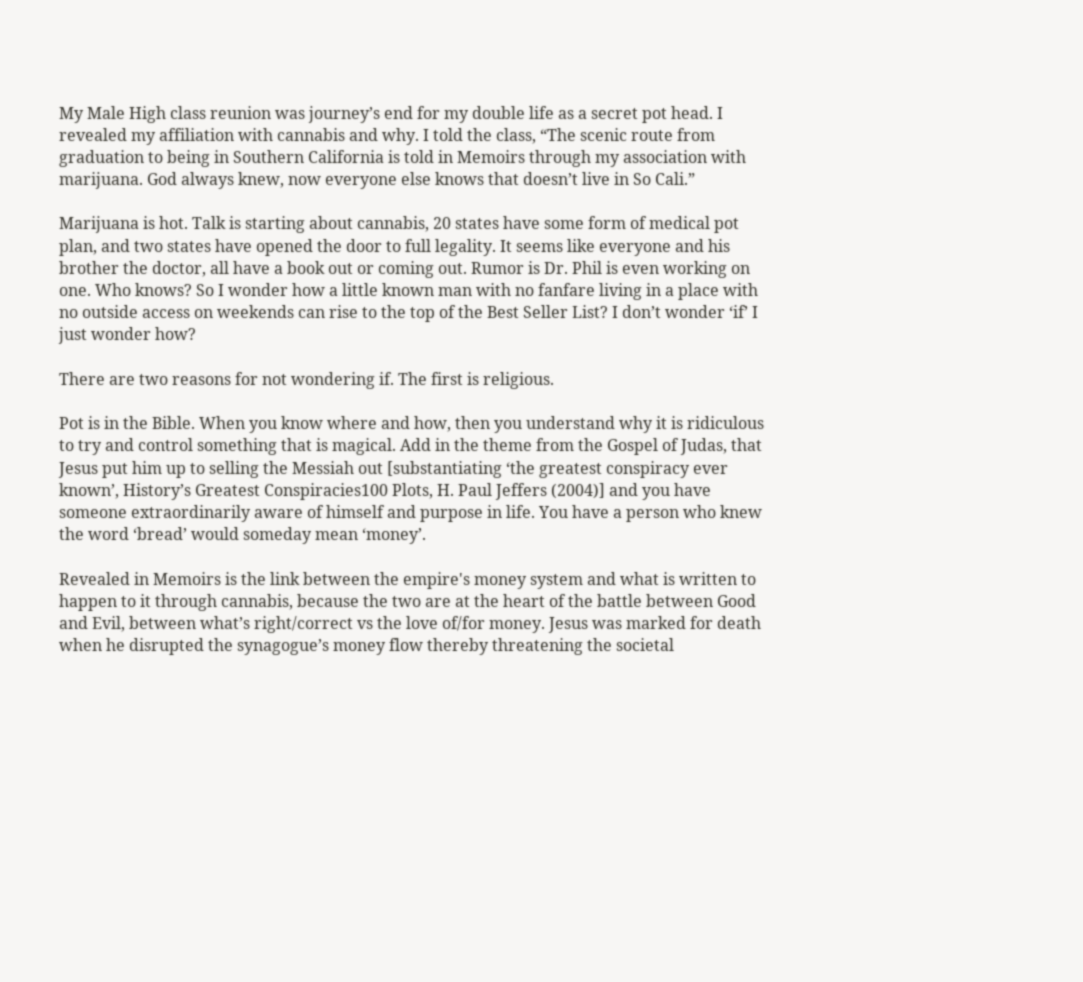My Male High class reunion was journey’s end for my double life as a secret pot head. I revealed my affiliation with cannabis and why. I told the class, “The scenic route from graduation to being in Southern California is told in Memoirs through my association with marijuana. God always knew, now everyone else knows that doesn’t live in So Cali.”

Marijuana is hot. Talk is starting about cannabis, 20 states have some form of medical pot plan, and two states have opened the door to full legality. It seems like everyone and his brother the doctor, all have a book out or coming out. Rumor is Dr. Phil is even working on one. Who knows? So I wonder how a little known man with no fanfare living in a place with no outside access on weekends can rise to the top of the Best Seller List? I don’t wonder ‘if’ I just wonder how?

There are two reasons for not wondering if. The first is religious.

Pot is in the Bible. When you know where and how, then you understand why it is ridiculous to try and control something that is magical. Add in the theme from the Gospel of Judas, that Jesus put him up to selling the Messiah out [substantiating ‘the greatest conspiracy ever known’, History’s Greatest Conspiracies100 Plots, H. Paul Jeffers (2004)] and you have someone extraordinarily aware of himself and purpose in life. You have a person who knew the word ‘bread’ would someday mean ‘money’.

Revealed in Memoirs is the link between the empire's money system and what is written to happen to it through cannabis, because the two are at the heart of the battle between Good and Evil, between what’s right/correct vs the love of/for money. Jesus was marked for death when he disrupted the synagogue’s money flow thereby threatening the societal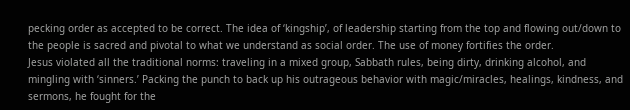pecking order as accepted to be correct. The idea of ‘kingship’, of leadership starting from the top and flowing out/down to the people is sacred and pivotal to what we understand as social order. The use of money fortifies the order.
Jesus violated all the traditional norms: traveling in a mixed group, Sabbath rules, being dirty, drinking alcohol, and mingling with ‘sinners.’ Packing the punch to back up his outrageous behavior with magic/miracles, healings, kindness, and sermons, he fought for the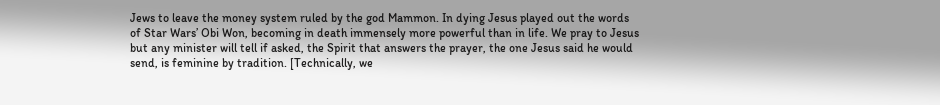Jews to leave the money system ruled by the god Mammon. In dying Jesus played out the words of Star Wars’ Obi Won, becoming in death immensely more powerful than in life. We pray to Jesus but any minister will tell if asked, the Spirit that answers the prayer, the one Jesus said he would send, is feminine by tradition. [Technically, we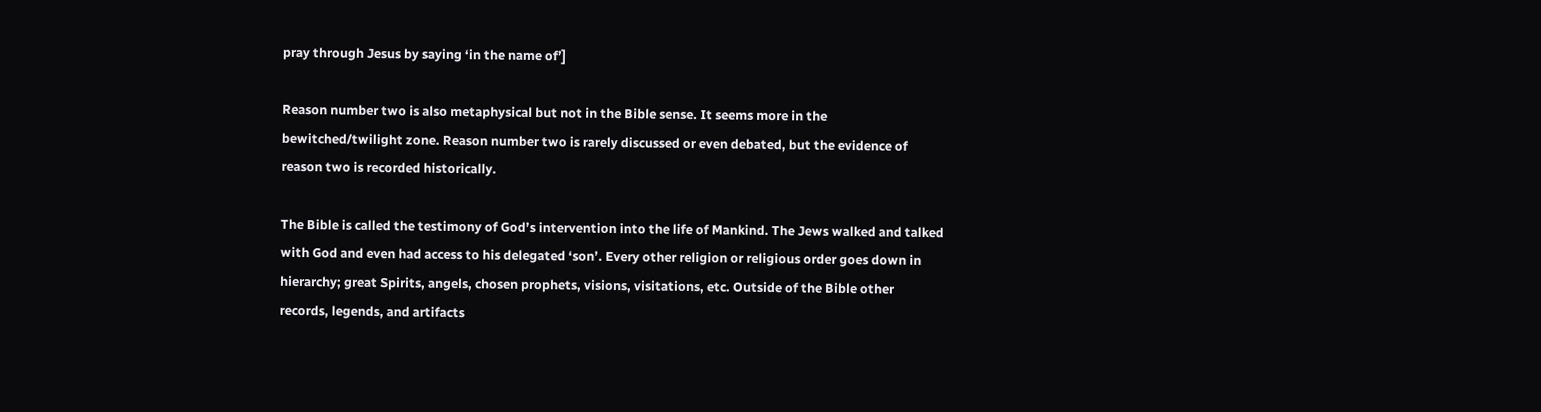pray through Jesus by saying ‘in the name of’]

Reason number two is also metaphysical but not in the Bible sense. It seems more in the bewitched/twilight zone. Reason number two is rarely discussed or even debated, but the evidence of reason two is recorded historically.

The Bible is called the testimony of God’s intervention into the life of Mankind. The Jews walked and talked with God and even had access to his delegated ‘son’. Every other religion or religious order goes down in hierarchy; great Spirits, angels, chosen prophets, visions, visitations, etc. Outside of the Bible other records, legends, and artifacts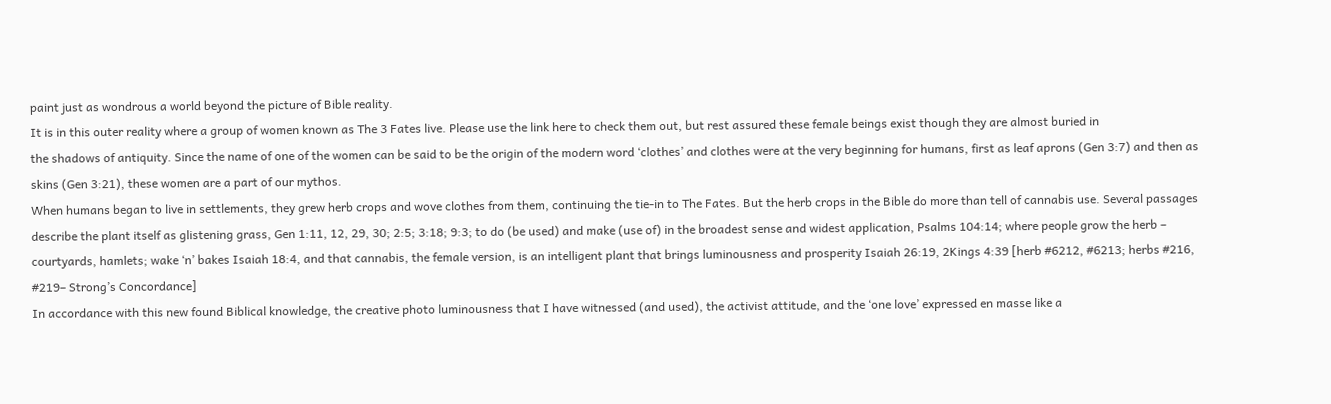paint just as wondrous a world beyond the picture of Bible reality.
It is in this outer reality where a group of women known as The 3 Fates live. Please use the link here to check them out, but rest assured these female beings exist though they are almost buried in
the shadows of antiquity. Since the name of one of the women can be said to be the origin of the modern word ‘clothes’ and clothes were at the very beginning for humans, first as leaf aprons (Gen 3:7) and then as skins (Gen 3:21), these women are a part of our mythos.
When humans began to live in settlements, they grew herb crops and wove clothes from them, continuing the tie-in to The Fates. But the herb crops in the Bible do more than tell of cannabis use. Several passages describe the plant itself as glistening grass, Gen 1:11, 12, 29, 30; 2:5; 3:18; 9:3; to do (be used) and make (use of) in the broadest sense and widest application, Psalms 104:14; where people grow the herb – courtyards, hamlets; wake ‘n’ bakes Isaiah 18:4, and that cannabis, the female version, is an intelligent plant that brings luminousness and prosperity Isaiah 26:19, 2Kings 4:39 [herb #6212, #6213; herbs #216, #219– Strong’s Concordance]
In accordance with this new found Biblical knowledge, the creative photo luminousness that I have witnessed (and used), the activist attitude, and the ‘one love’ expressed en masse like a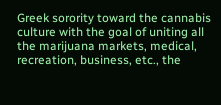Greek sorority toward the cannabis culture with the goal of uniting all the marijuana markets, medical, recreation, business, etc., the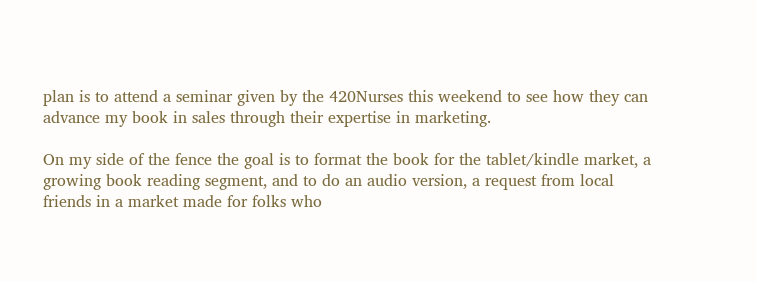plan is to attend a seminar given by the 420Nurses this weekend to see how they can advance my book in sales through their expertise in marketing.

On my side of the fence the goal is to format the book for the tablet/kindle market, a growing book reading segment, and to do an audio version, a request from local friends in a market made for folks who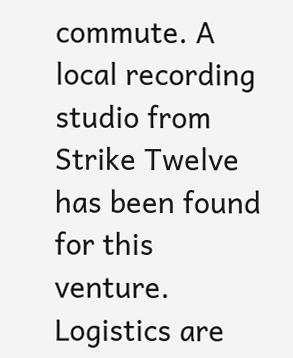commute. A local recording studio from Strike Twelve has been found for this venture. Logistics are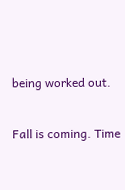being worked out.

Fall is coming. Time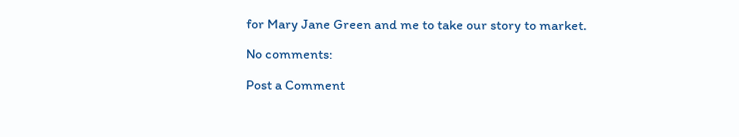for Mary Jane Green and me to take our story to market.

No comments:

Post a Comment